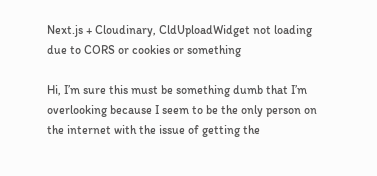Next.js + Cloudinary, CldUploadWidget not loading due to CORS or cookies or something

Hi, I’m sure this must be something dumb that I’m overlooking because I seem to be the only person on the internet with the issue of getting the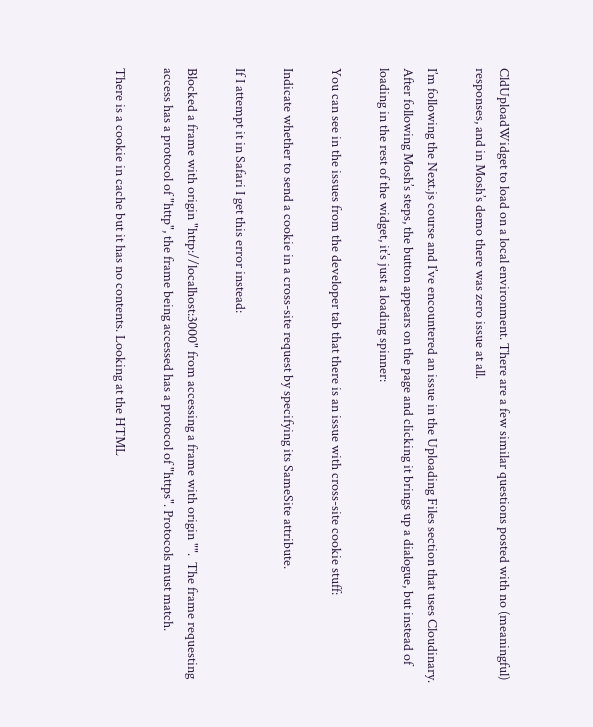CldUploadWidget to load on a local environment. There are a few similar questions posted with no (meaningful) responses, and in Mosh’s demo there was zero issue at all.

I’m following the Next.js course and I’ve encountered an issue in the Uploading Files section that uses Cloudinary. After following Mosh’s steps, the button appears on the page and clicking it brings up a dialogue, but instead of loading in the rest of the widget, it’s just a loading spinner:

You can see in the issues from the developer tab that there is an issue with cross-site cookie stuff:

Indicate whether to send a cookie in a cross-site request by specifying its SameSite attribute.

If I attempt it in Safari I get this error instead:

Blocked a frame with origin "http://localhost:3000" from accessing a frame with origin "".  The frame requesting access has a protocol of "http", the frame being accessed has a protocol of "https". Protocols must match.

There is a cookie in cache but it has no contents. Looking at the HTML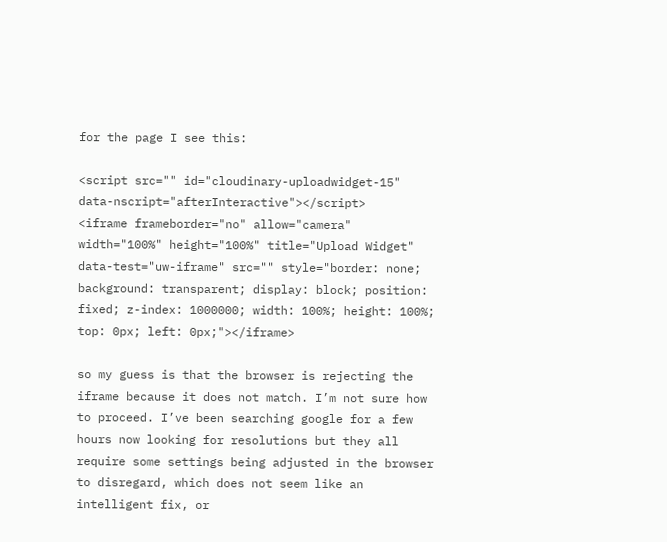for the page I see this:

<script src="" id="cloudinary-uploadwidget-15" data-nscript="afterInteractive"></script>
<iframe frameborder="no" allow="camera" width="100%" height="100%" title="Upload Widget" data-test="uw-iframe" src="" style="border: none; background: transparent; display: block; position: fixed; z-index: 1000000; width: 100%; height: 100%; top: 0px; left: 0px;"></iframe>

so my guess is that the browser is rejecting the iframe because it does not match. I’m not sure how to proceed. I’ve been searching google for a few hours now looking for resolutions but they all require some settings being adjusted in the browser to disregard, which does not seem like an intelligent fix, or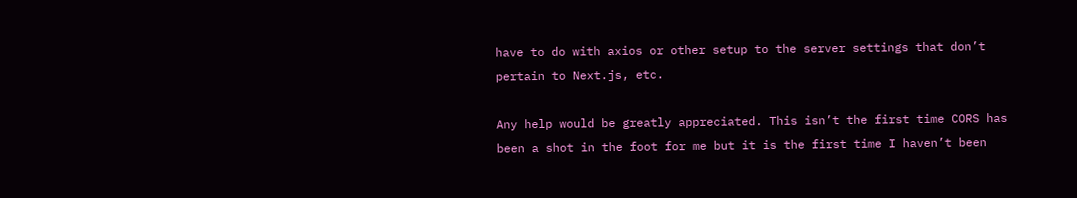have to do with axios or other setup to the server settings that don’t pertain to Next.js, etc.

Any help would be greatly appreciated. This isn’t the first time CORS has been a shot in the foot for me but it is the first time I haven’t been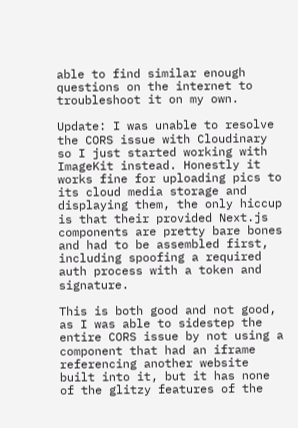able to find similar enough questions on the internet to troubleshoot it on my own.

Update: I was unable to resolve the CORS issue with Cloudinary so I just started working with ImageKit instead. Honestly it works fine for uploading pics to its cloud media storage and displaying them, the only hiccup is that their provided Next.js components are pretty bare bones and had to be assembled first, including spoofing a required auth process with a token and signature.

This is both good and not good, as I was able to sidestep the entire CORS issue by not using a component that had an iframe referencing another website built into it, but it has none of the glitzy features of the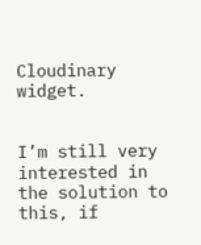Cloudinary widget.


I’m still very interested in the solution to this, if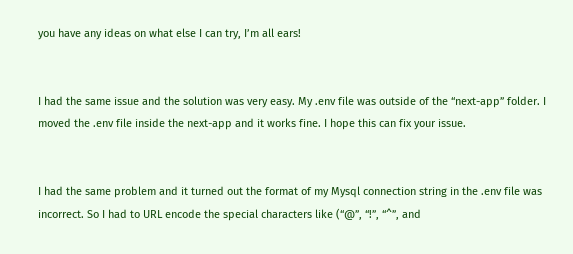you have any ideas on what else I can try, I’m all ears!


I had the same issue and the solution was very easy. My .env file was outside of the “next-app” folder. I moved the .env file inside the next-app and it works fine. I hope this can fix your issue.


I had the same problem and it turned out the format of my Mysql connection string in the .env file was incorrect. So I had to URL encode the special characters like (“@”, “!”, “^”, and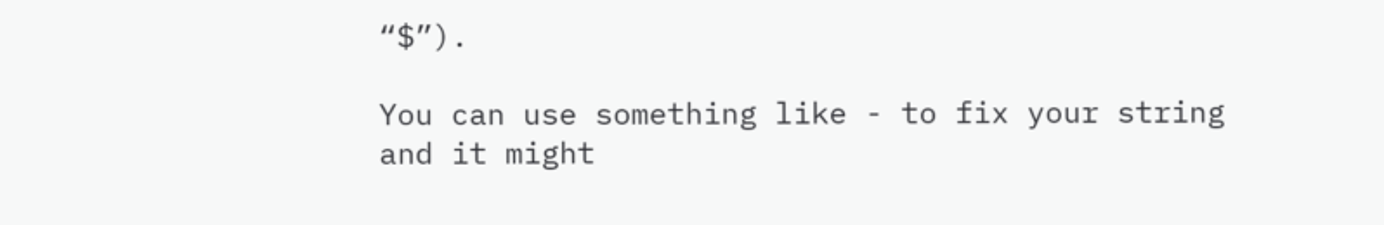“$”).

You can use something like - to fix your string and it might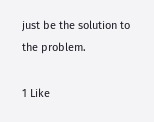just be the solution to the problem.

1 Like